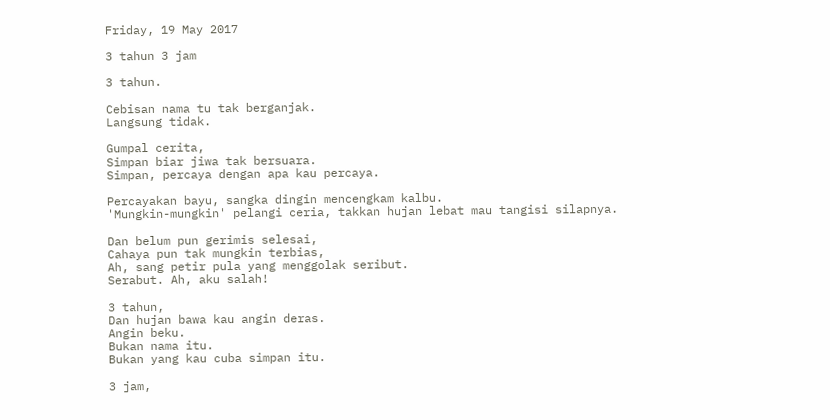Friday, 19 May 2017

3 tahun 3 jam

3 tahun.

Cebisan nama tu tak berganjak.
Langsung tidak.

Gumpal cerita,
Simpan biar jiwa tak bersuara.
Simpan, percaya dengan apa kau percaya.

Percayakan bayu, sangka dingin mencengkam kalbu.
'Mungkin-mungkin' pelangi ceria, takkan hujan lebat mau tangisi silapnya.

Dan belum pun gerimis selesai,
Cahaya pun tak mungkin terbias,
Ah, sang petir pula yang menggolak seribut.
Serabut. Ah, aku salah!

3 tahun,
Dan hujan bawa kau angin deras.
Angin beku.
Bukan nama itu.
Bukan yang kau cuba simpan itu.

3 jam,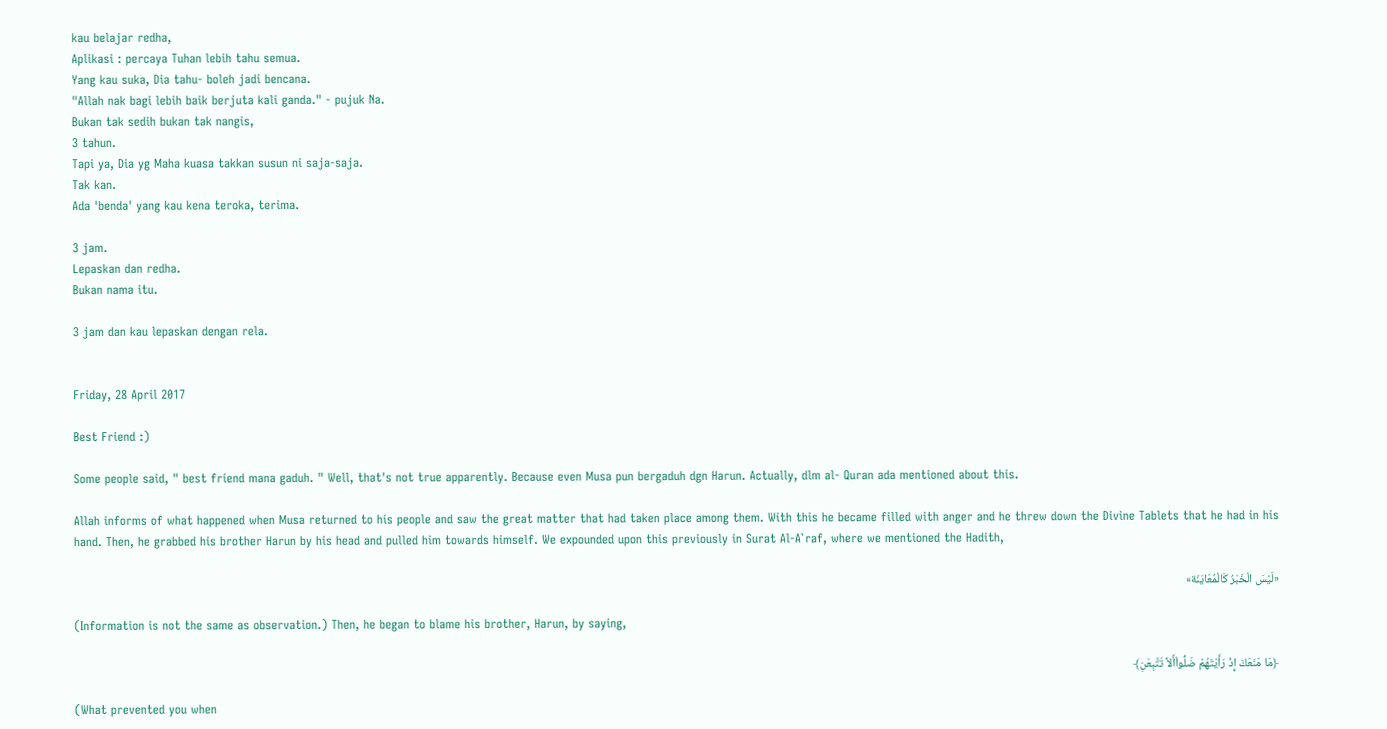kau belajar redha,
Aplikasi : percaya Tuhan lebih tahu semua.
Yang kau suka, Dia tahu- boleh jadi bencana.
"Allah nak bagi lebih baik berjuta kali ganda." - pujuk Na.
Bukan tak sedih bukan tak nangis,
3 tahun.
Tapi ya, Dia yg Maha kuasa takkan susun ni saja-saja.
Tak kan.
Ada 'benda' yang kau kena teroka, terima.

3 jam.
Lepaskan dan redha.
Bukan nama itu.

3 jam dan kau lepaskan dengan rela.


Friday, 28 April 2017

Best Friend :)

Some people said, " best friend mana gaduh. " Well, that's not true apparently. Because even Musa pun bergaduh dgn Harun. Actually, dlm al- Quran ada mentioned about this.

Allah informs of what happened when Musa returned to his people and saw the great matter that had taken place among them. With this he became filled with anger and he threw down the Divine Tablets that he had in his hand. Then, he grabbed his brother Harun by his head and pulled him towards himself. We expounded upon this previously in Surat Al-A`raf, where we mentioned the Hadith,

«لَيْسَ الْخَبَرُ كَالْمُعَايَنَة»

(Information is not the same as observation.) Then, he began to blame his brother, Harun, by saying,

﴿مَا مَنَعَكَ إِذْ رَأَيْتَهُمْ ضَلُّواْأَلاَّ تَتَّبِعَنِ﴾

(What prevented you when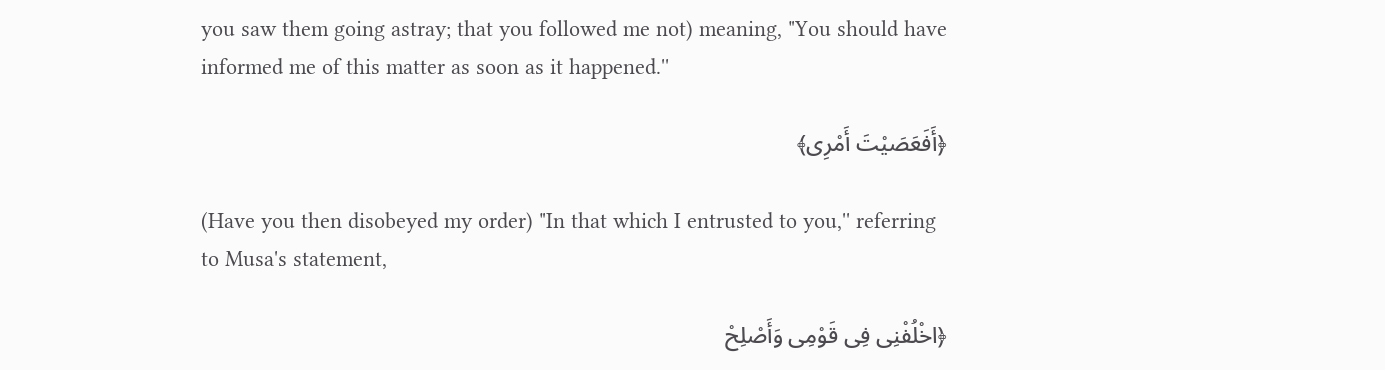you saw them going astray; that you followed me not) meaning, "You should have informed me of this matter as soon as it happened.''

﴿أَفَعَصَيْتَ أَمْرِى﴾

(Have you then disobeyed my order) "In that which I entrusted to you,'' referring to Musa's statement,

﴿اخْلُفْنِى فِى قَوْمِى وَأَصْلِحْ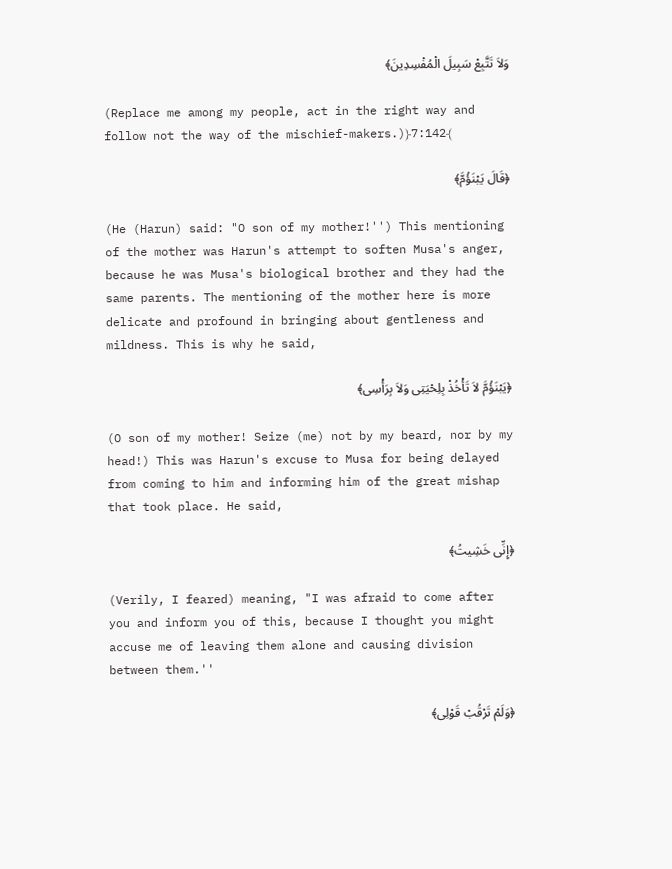وَلاَ تَتَّبِعْ سَبِيلَ الْمُفْسِدِينَ﴾

(Replace me among my people, act in the right way and follow not the way of the mischief-makers.)﴿7:142﴾

﴿قَالَ يَبْنَؤُمَّ﴾

(He (Harun) said: "O son of my mother!'') This mentioning of the mother was Harun's attempt to soften Musa's anger, because he was Musa's biological brother and they had the same parents. The mentioning of the mother here is more delicate and profound in bringing about gentleness and mildness. This is why he said,

﴿يَبْنَؤُمَّ لاَ تَأْخُذْ بِلِحْيَتِى وَلاَ بِرَأْسِى﴾

(O son of my mother! Seize (me) not by my beard, nor by my head!) This was Harun's excuse to Musa for being delayed from coming to him and informing him of the great mishap that took place. He said,

﴿إِنِّى خَشِيتُ﴾

(Verily, I feared) meaning, "I was afraid to come after you and inform you of this, because I thought you might accuse me of leaving them alone and causing division between them.''

﴿وَلَمْ تَرْقُبْ قَوْلِى﴾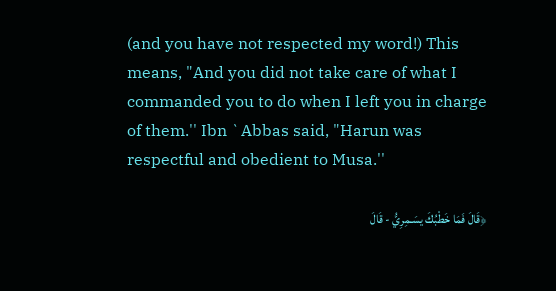(and you have not respected my word!) This means, "And you did not take care of what I commanded you to do when I left you in charge of them.'' Ibn `Abbas said, "Harun was respectful and obedient to Musa.''

﴿قَالَ فَمَا خَطْبُكَ يسَـمِرِيُّ - قَالَ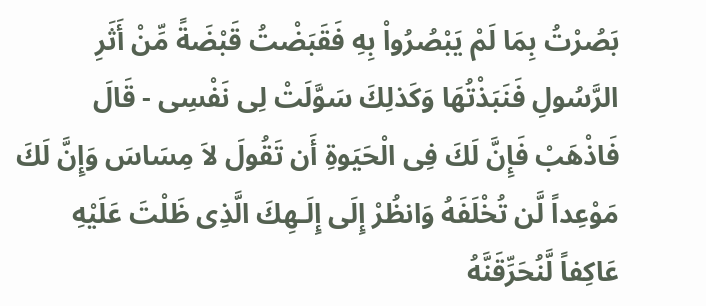بَصُرْتُ بِمَا لَمْ يَبْصُرُواْ بِهِ فَقَبَضْتُ قَبْضَةً مِّنْ أَثَرِ الرَّسُولِ فَنَبَذْتُهَا وَكَذلِكَ سَوَّلَتْ لِى نَفْسِى - قَالَ فَاذْهَبْ فَإِنَّ لَكَ فِى الْحَيَوةِ أَن تَقُولَ لاَ مِسَاسَ وَإِنَّ لَكَ مَوْعِداً لَّن تُخْلَفَهُ وَانظُرْ إِلَى إِلَـهِكَ الَّذِى ظَلْتَ عَلَيْهِ عَاكِفاً لَّنُحَرِّقَنَّهُ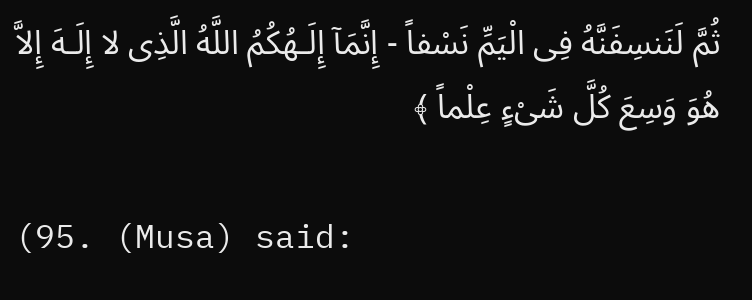ثُمَّ لَنَنسِفَنَّهُ فِى الْيَمِّ نَسْفاً - إِنَّمَآ إِلَـهُكُمُ اللَّهُ الَّذِى لا إِلَـهَ إِلاَّ هُوَ وَسِعَ كُلَّ شَىْءٍ عِلْماً ﴾

(95. (Musa) said: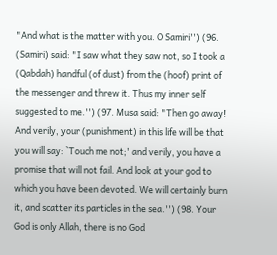"And what is the matter with you. O Samiri'') (96. (Samiri) said: "I saw what they saw not, so I took a (Qabdah) handful (of dust) from the (hoof) print of the messenger and threw it. Thus my inner self suggested to me.'') (97. Musa said: "Then go away! And verily, your (punishment) in this life will be that you will say: `Touch me not;' and verily, you have a promise that will not fail. And look at your god to which you have been devoted. We will certainly burn it, and scatter its particles in the sea.'') (98. Your God is only Allah, there is no God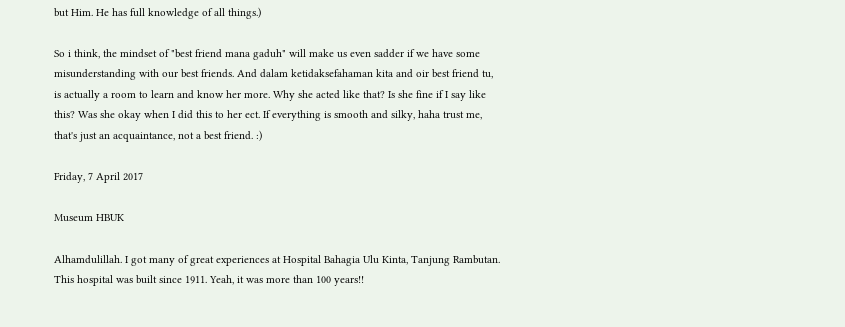but Him. He has full knowledge of all things.)

So i think, the mindset of "best friend mana gaduh" will make us even sadder if we have some misunderstanding with our best friends. And dalam ketidaksefahaman kita and oir best friend tu, is actually a room to learn and know her more. Why she acted like that? Is she fine if I say like this? Was she okay when I did this to her ect. If everything is smooth and silky, haha trust me, that's just an acquaintance, not a best friend. :)

Friday, 7 April 2017

Museum HBUK

Alhamdulillah. I got many of great experiences at Hospital Bahagia Ulu Kinta, Tanjung Rambutan. This hospital was built since 1911. Yeah, it was more than 100 years!!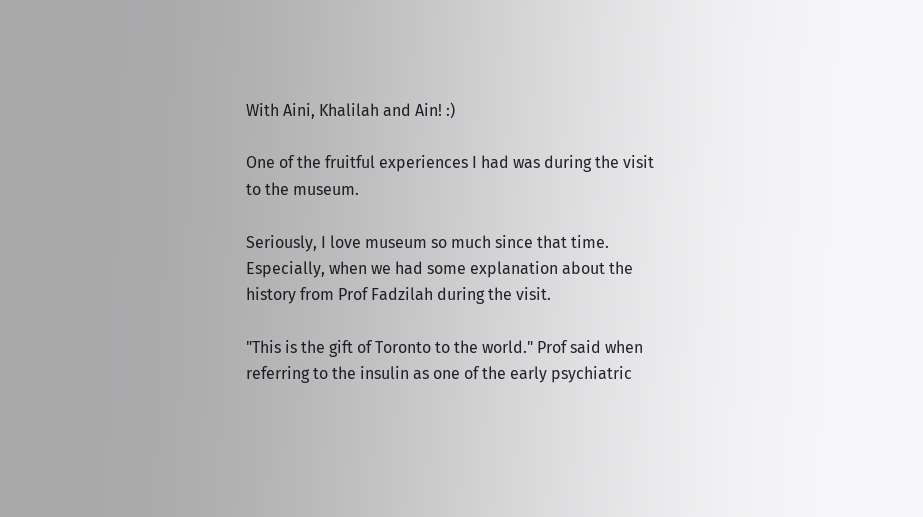With Aini, Khalilah and Ain! :)

One of the fruitful experiences I had was during the visit to the museum.

Seriously, I love museum so much since that time. Especially, when we had some explanation about the history from Prof Fadzilah during the visit.

"This is the gift of Toronto to the world." Prof said when referring to the insulin as one of the early psychiatric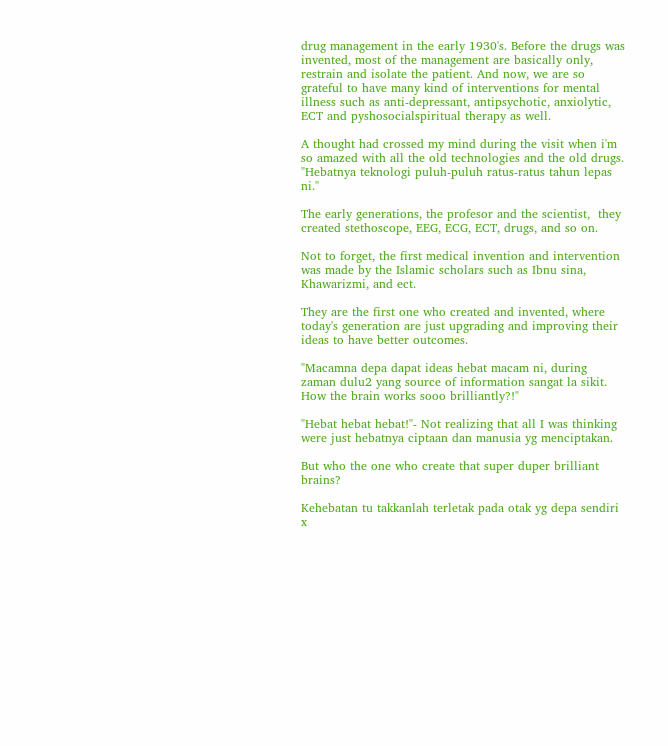drug management in the early 1930's. Before the drugs was invented, most of the management are basically only, restrain and isolate the patient. And now, we are so grateful to have many kind of interventions for mental illness such as anti-depressant, antipsychotic, anxiolytic, ECT and pyshosocialspiritual therapy as well.

A thought had crossed my mind during the visit when i'm so amazed with all the old technologies and the old drugs.
"Hebatnya teknologi puluh-puluh ratus-ratus tahun lepas ni."

The early generations, the profesor and the scientist,  they created stethoscope, EEG, ECG, ECT, drugs, and so on.

Not to forget, the first medical invention and intervention was made by the Islamic scholars such as Ibnu sina, Khawarizmi, and ect.

They are the first one who created and invented, where today's generation are just upgrading and improving their ideas to have better outcomes.

"Macamna depa dapat ideas hebat macam ni, during zaman dulu2 yang source of information sangat la sikit.  How the brain works sooo brilliantly?!"

"Hebat hebat hebat!"- Not realizing that all I was thinking were just hebatnya ciptaan dan manusia yg menciptakan.

But who the one who create that super duper brilliant brains?

Kehebatan tu takkanlah terletak pada otak yg depa sendiri x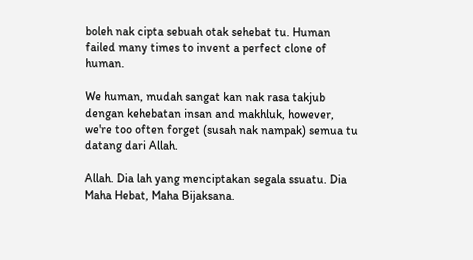boleh nak cipta sebuah otak sehebat tu. Human failed many times to invent a perfect clone of human.

We human, mudah sangat kan nak rasa takjub dengan kehebatan insan and makhluk, however, we're too often forget (susah nak nampak) semua tu datang dari Allah.

Allah. Dia lah yang menciptakan segala ssuatu. Dia Maha Hebat, Maha Bijaksana.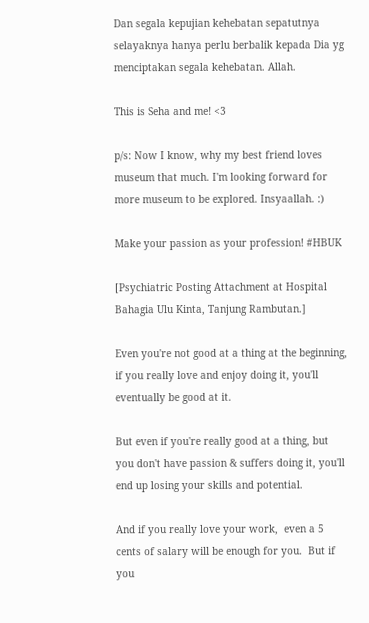Dan segala kepujian kehebatan sepatutnya selayaknya hanya perlu berbalik kepada Dia yg menciptakan segala kehebatan. Allah.

This is Seha and me! <3

p/s: Now I know, why my best friend loves museum that much. I'm looking forward for more museum to be explored. Insyaallah. :)

Make your passion as your profession! #HBUK

[Psychiatric Posting Attachment at Hospital Bahagia Ulu Kinta, Tanjung Rambutan.]

Even you're not good at a thing at the beginning, if you really love and enjoy doing it, you'll eventually be good at it.

But even if you're really good at a thing, but you don't have passion & suffers doing it, you'll end up losing your skills and potential.

And if you really love your work,  even a 5 cents of salary will be enough for you.  But if you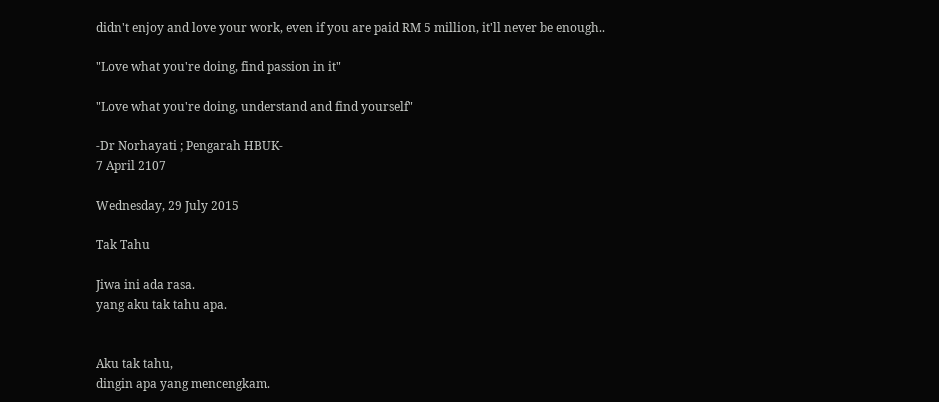didn't enjoy and love your work, even if you are paid RM 5 million, it'll never be enough..

"Love what you're doing, find passion in it"

"Love what you're doing, understand and find yourself"

-Dr Norhayati ; Pengarah HBUK-
7 April 2107

Wednesday, 29 July 2015

Tak Tahu

Jiwa ini ada rasa.
yang aku tak tahu apa.


Aku tak tahu,
dingin apa yang mencengkam.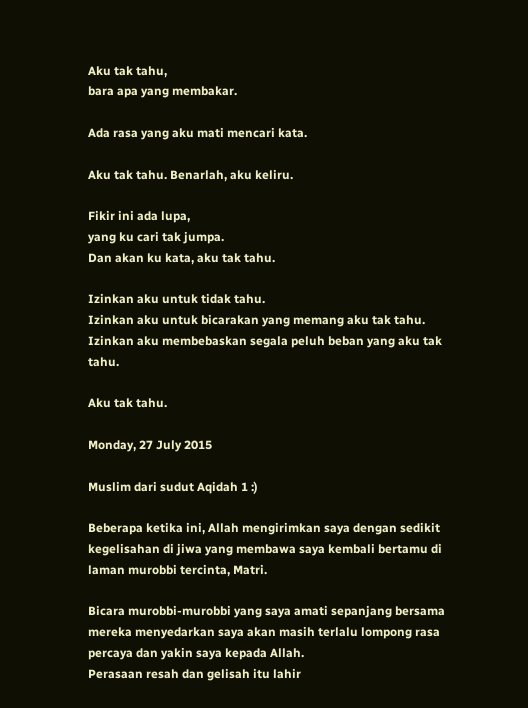Aku tak tahu,
bara apa yang membakar.

Ada rasa yang aku mati mencari kata.

Aku tak tahu. Benarlah, aku keliru.

Fikir ini ada lupa,
yang ku cari tak jumpa.
Dan akan ku kata, aku tak tahu.

Izinkan aku untuk tidak tahu.
Izinkan aku untuk bicarakan yang memang aku tak tahu.
Izinkan aku membebaskan segala peluh beban yang aku tak tahu.

Aku tak tahu.

Monday, 27 July 2015

Muslim dari sudut Aqidah 1 :)

Beberapa ketika ini, Allah mengirimkan saya dengan sedikit kegelisahan di jiwa yang membawa saya kembali bertamu di laman murobbi tercinta, Matri.

Bicara murobbi-murobbi yang saya amati sepanjang bersama mereka menyedarkan saya akan masih terlalu lompong rasa percaya dan yakin saya kepada Allah.
Perasaan resah dan gelisah itu lahir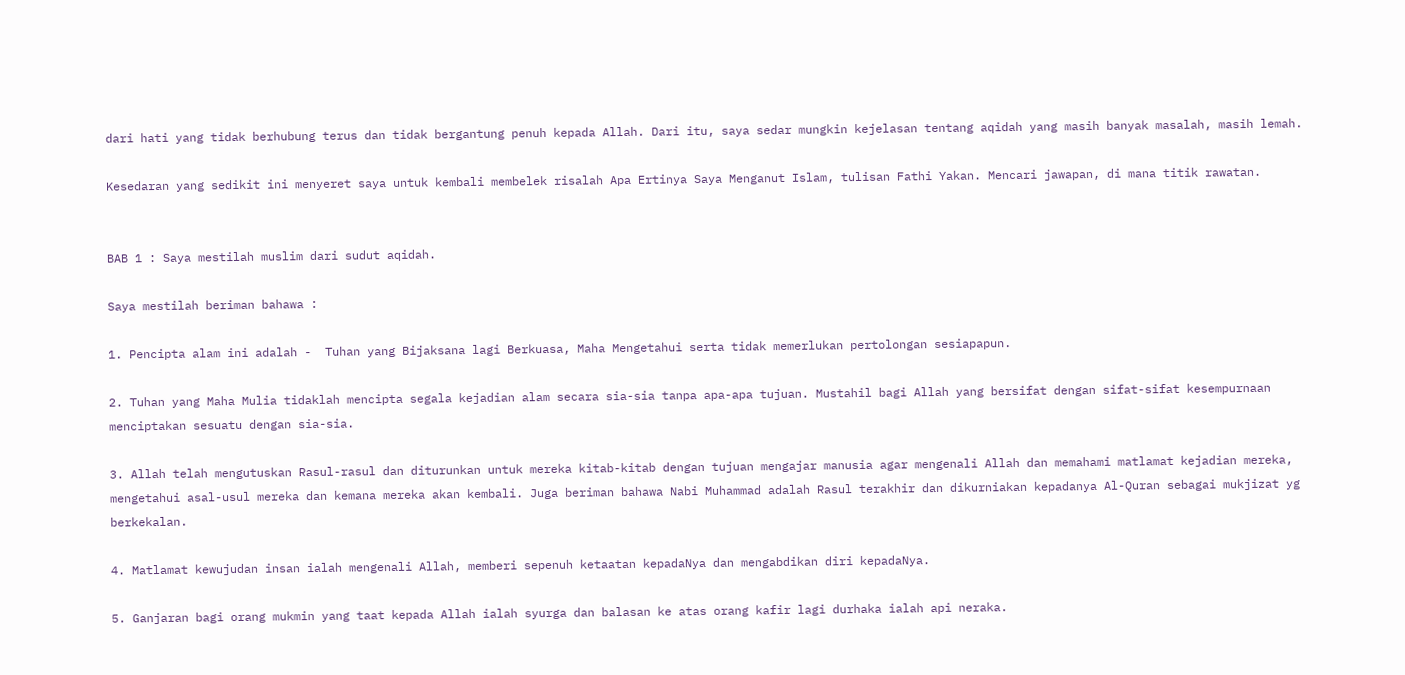dari hati yang tidak berhubung terus dan tidak bergantung penuh kepada Allah. Dari itu, saya sedar mungkin kejelasan tentang aqidah yang masih banyak masalah, masih lemah.

Kesedaran yang sedikit ini menyeret saya untuk kembali membelek risalah Apa Ertinya Saya Menganut Islam, tulisan Fathi Yakan. Mencari jawapan, di mana titik rawatan.


BAB 1 : Saya mestilah muslim dari sudut aqidah.

Saya mestilah beriman bahawa :

1. Pencipta alam ini adalah -  Tuhan yang Bijaksana lagi Berkuasa, Maha Mengetahui serta tidak memerlukan pertolongan sesiapapun.

2. Tuhan yang Maha Mulia tidaklah mencipta segala kejadian alam secara sia-sia tanpa apa-apa tujuan. Mustahil bagi Allah yang bersifat dengan sifat-sifat kesempurnaan menciptakan sesuatu dengan sia-sia.

3. Allah telah mengutuskan Rasul-rasul dan diturunkan untuk mereka kitab-kitab dengan tujuan mengajar manusia agar mengenali Allah dan memahami matlamat kejadian mereka, mengetahui asal-usul mereka dan kemana mereka akan kembali. Juga beriman bahawa Nabi Muhammad adalah Rasul terakhir dan dikurniakan kepadanya Al-Quran sebagai mukjizat yg berkekalan.

4. Matlamat kewujudan insan ialah mengenali Allah, memberi sepenuh ketaatan kepadaNya dan mengabdikan diri kepadaNya.

5. Ganjaran bagi orang mukmin yang taat kepada Allah ialah syurga dan balasan ke atas orang kafir lagi durhaka ialah api neraka.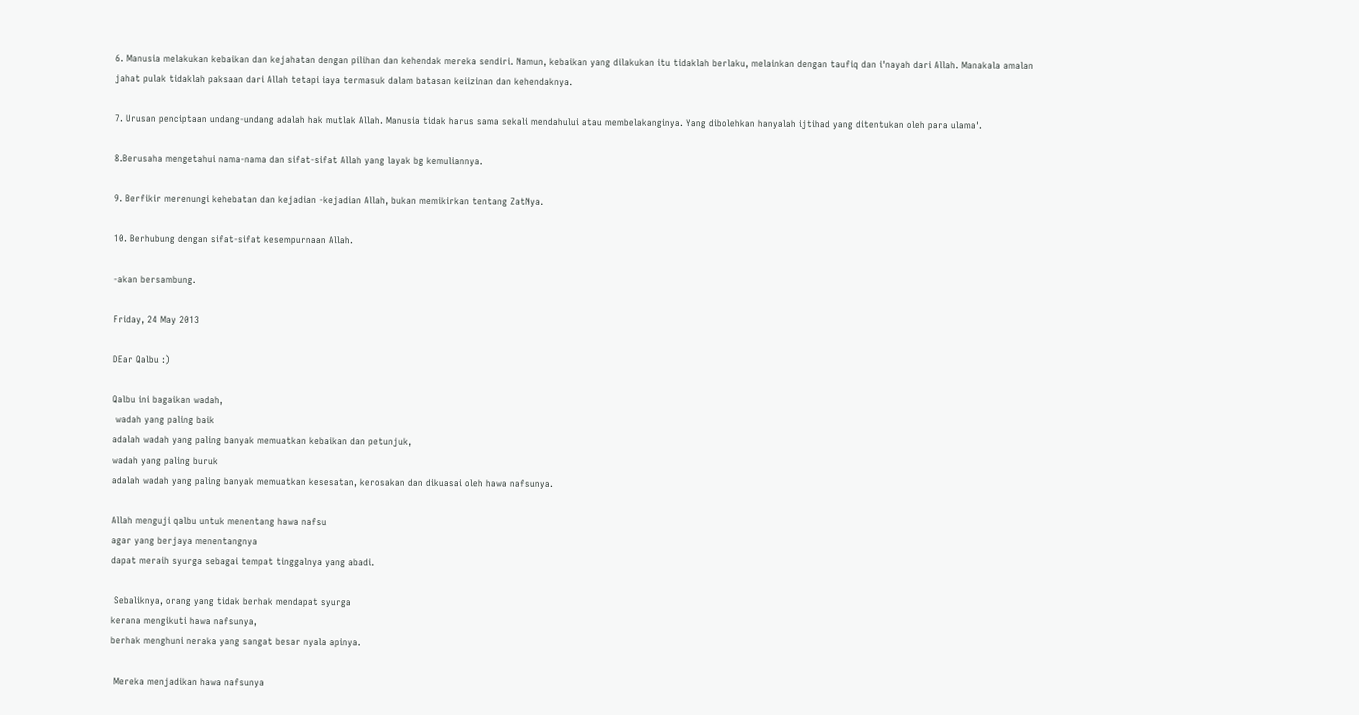6. Manusia melakukan kebaikan dan kejahatan dengan pilihan dan kehendak mereka sendiri. Namun, kebaikan yang dilakukan itu tidaklah berlaku, melainkan dengan taufiq dan i'nayah dari Allah. Manakala amalan jahat pulak tidaklah paksaan dari Allah tetapi iaya termasuk dalam batasan keiizinan dan kehendaknya.

7. Urusan penciptaan undang-undang adalah hak mutlak Allah. Manusia tidak harus sama sekali mendahului atau membelakanginya. Yang dibolehkan hanyalah ijtihad yang ditentukan oleh para ulama'.

8.Berusaha mengetahui nama-nama dan sifat-sifat Allah yang layak bg kemuliannya.

9. Berfikir merenungi kehebatan dan kejadian -kejadian Allah, bukan memikirkan tentang ZatNya.

10. Berhubung dengan sifat-sifat kesempurnaan Allah.

-akan bersambung.

Friday, 24 May 2013

DEar Qalbu :)

Qalbu ini bagaikan wadah,
 wadah yang paling baik
adalah wadah yang paling banyak memuatkan kebaikan dan petunjuk,
wadah yang paling buruk
adalah wadah yang paling banyak memuatkan kesesatan, kerosakan dan dikuasai oleh hawa nafsunya.

Allah menguji qalbu untuk menentang hawa nafsu
agar yang berjaya menentangnya
dapat meraih syurga sebagai tempat tinggalnya yang abadi.

 Sebaliknya, orang yang tidak berhak mendapat syurga
kerana mengikuti hawa nafsunya,
berhak menghuni neraka yang sangat besar nyala apinya.

 Mereka menjadikan hawa nafsunya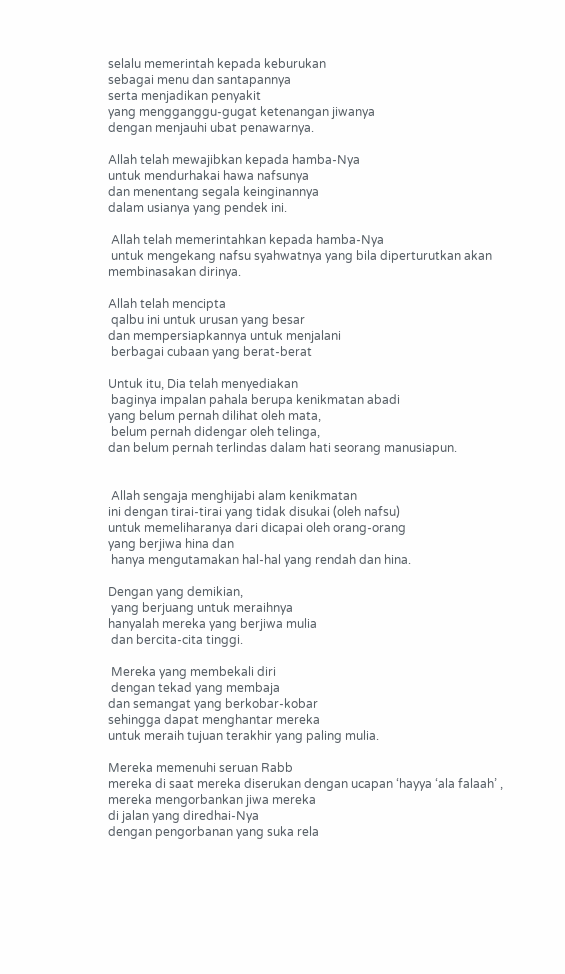selalu memerintah kepada keburukan
sebagai menu dan santapannya
serta menjadikan penyakit
yang mengganggu-gugat ketenangan jiwanya
dengan menjauhi ubat penawarnya.

Allah telah mewajibkan kepada hamba-Nya
untuk mendurhakai hawa nafsunya
dan menentang segala keinginannya
dalam usianya yang pendek ini.

 Allah telah memerintahkan kepada hamba-Nya
 untuk mengekang nafsu syahwatnya yang bila diperturutkan akan membinasakan dirinya.

Allah telah mencipta
 qalbu ini untuk urusan yang besar
dan mempersiapkannya untuk menjalani
 berbagai cubaan yang berat-berat

Untuk itu, Dia telah menyediakan
 baginya impalan pahala berupa kenikmatan abadi
yang belum pernah dilihat oleh mata,
 belum pernah didengar oleh telinga,
dan belum pernah terlindas dalam hati seorang manusiapun.


 Allah sengaja menghijabi alam kenikmatan
ini dengan tirai-tirai yang tidak disukai (oleh nafsu)
untuk memeliharanya dari dicapai oleh orang-orang
yang berjiwa hina dan
 hanya mengutamakan hal-hal yang rendah dan hina.

Dengan yang demikian,
 yang berjuang untuk meraihnya
hanyalah mereka yang berjiwa mulia
 dan bercita-cita tinggi.

 Mereka yang membekali diri
 dengan tekad yang membaja
dan semangat yang berkobar-kobar
sehingga dapat menghantar mereka
untuk meraih tujuan terakhir yang paling mulia.

Mereka memenuhi seruan Rabb
mereka di saat mereka diserukan dengan ucapan ‘hayya ‘ala falaah’ ,
mereka mengorbankan jiwa mereka
di jalan yang diredhai-Nya
dengan pengorbanan yang suka rela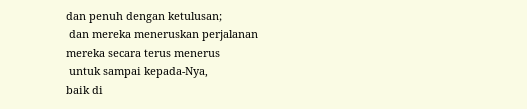dan penuh dengan ketulusan;
 dan mereka meneruskan perjalanan
mereka secara terus menerus
 untuk sampai kepada-Nya,
baik di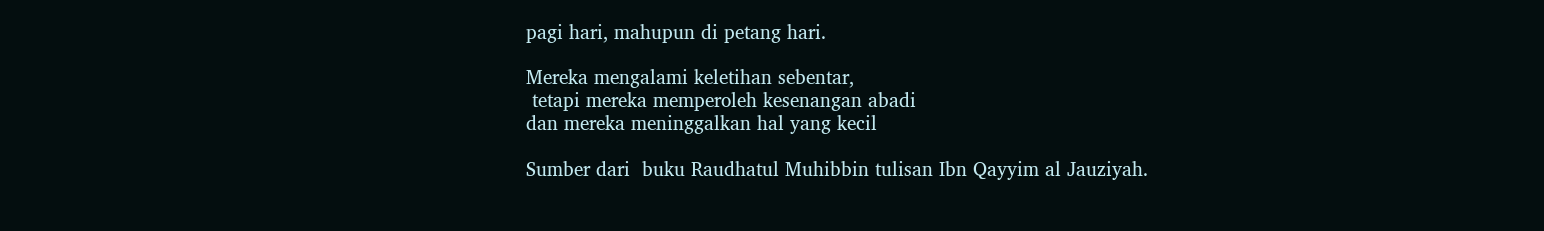pagi hari, mahupun di petang hari.

Mereka mengalami keletihan sebentar,
 tetapi mereka memperoleh kesenangan abadi
dan mereka meninggalkan hal yang kecil

Sumber dari  buku Raudhatul Muhibbin tulisan Ibn Qayyim al Jauziyah.